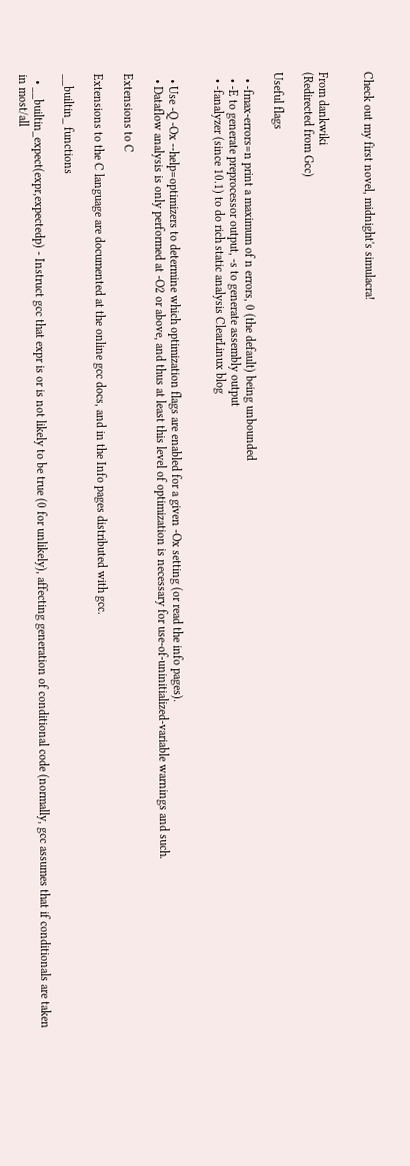Check out my first novel, midnight's simulacra!


From dankwiki
(Redirected from Gcc)

Useful flags

  • -fmax-errors=n print a maximum of n errors, 0 (the default) being unbounded
  • -E to generate preprocessor output, -s to generate assembly output
  • -fanalyzer (since 10.1) to do rich static analysis ClearLinux blog


  • Use -Q -Ox --help=optimizers to determine which optimization flags are enabled for a given -Ox setting (or read the info pages).
  • Dataflow analysis is only performed at -O2 or above, and thus at least this level of optimization is necessary for use-of-uninitialized-variable warnings and such.

Extensions to C

Extensions to the C language are documented at the online gcc docs, and in the Info pages distributed with gcc.

__builtin_ functions

  • __builtin_expect(expr,expectedp) - Instruct gcc that expr is or is not likely to be true (0 for unlikely), affecting generation of conditional code (normally, gcc assumes that if conditionals are taken in most/all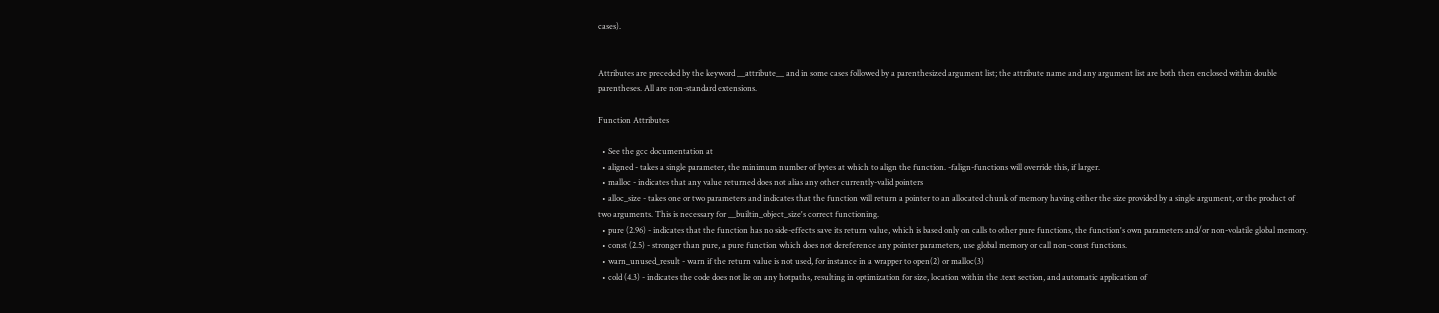cases).


Attributes are preceded by the keyword __attribute__ and in some cases followed by a parenthesized argument list; the attribute name and any argument list are both then enclosed within double parentheses. All are non-standard extensions.

Function Attributes

  • See the gcc documentation at
  • aligned - takes a single parameter, the minimum number of bytes at which to align the function. -falign-functions will override this, if larger.
  • malloc - indicates that any value returned does not alias any other currently-valid pointers
  • alloc_size - takes one or two parameters and indicates that the function will return a pointer to an allocated chunk of memory having either the size provided by a single argument, or the product of two arguments. This is necessary for __builtin_object_size's correct functioning.
  • pure (2.96) - indicates that the function has no side-effects save its return value, which is based only on calls to other pure functions, the function's own parameters and/or non-volatile global memory.
  • const (2.5) - stronger than pure, a pure function which does not dereference any pointer parameters, use global memory or call non-const functions.
  • warn_unused_result - warn if the return value is not used, for instance in a wrapper to open(2) or malloc(3)
  • cold (4.3) - indicates the code does not lie on any hotpaths, resulting in optimization for size, location within the .text section, and automatic application of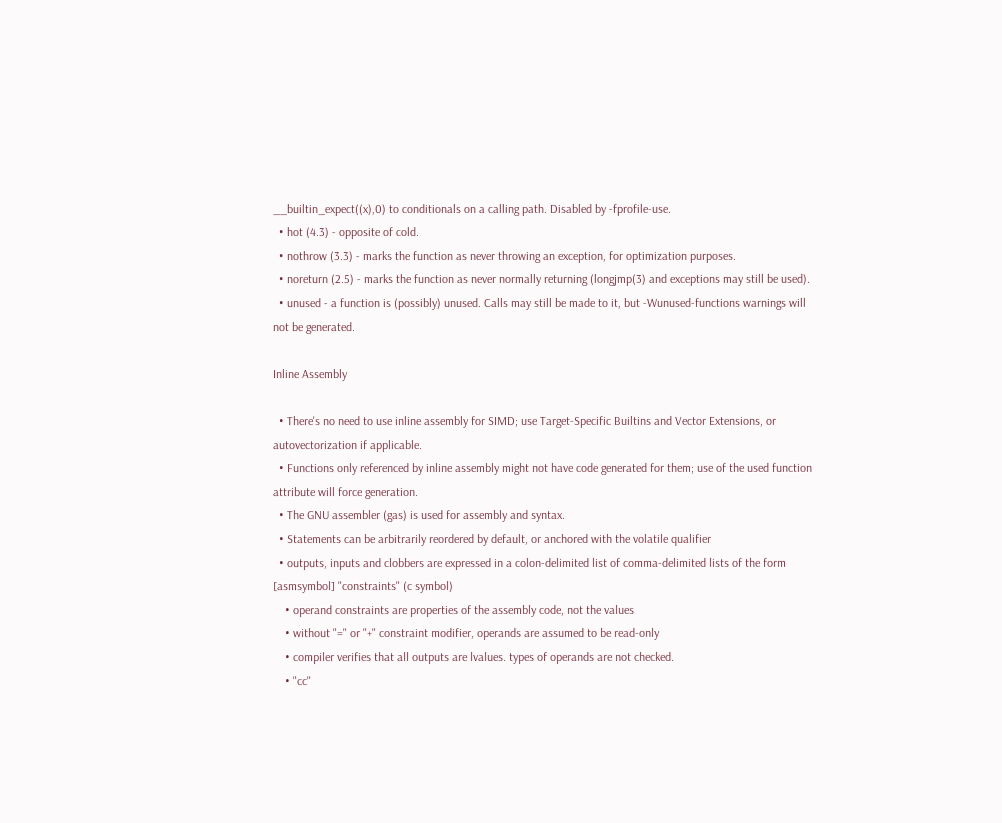__builtin_expect((x),0) to conditionals on a calling path. Disabled by -fprofile-use.
  • hot (4.3) - opposite of cold.
  • nothrow (3.3) - marks the function as never throwing an exception, for optimization purposes.
  • noreturn (2.5) - marks the function as never normally returning (longjmp(3) and exceptions may still be used).
  • unused - a function is (possibly) unused. Calls may still be made to it, but -Wunused-functions warnings will not be generated.

Inline Assembly

  • There's no need to use inline assembly for SIMD; use Target-Specific Builtins and Vector Extensions, or autovectorization if applicable.
  • Functions only referenced by inline assembly might not have code generated for them; use of the used function attribute will force generation.
  • The GNU assembler (gas) is used for assembly and syntax.
  • Statements can be arbitrarily reordered by default, or anchored with the volatile qualifier
  • outputs, inputs and clobbers are expressed in a colon-delimited list of comma-delimited lists of the form [asmsymbol] "constraints" (c symbol)
    • operand constraints are properties of the assembly code, not the values
    • without "=" or "+" constraint modifier, operands are assumed to be read-only
    • compiler verifies that all outputs are lvalues. types of operands are not checked.
    • "cc"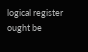logical register ought be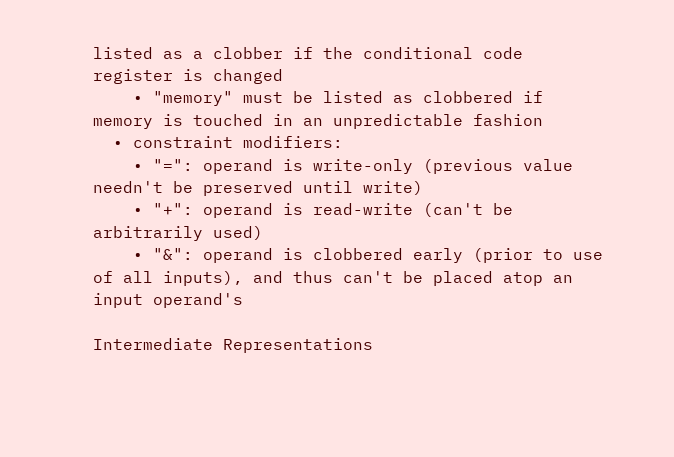listed as a clobber if the conditional code register is changed
    • "memory" must be listed as clobbered if memory is touched in an unpredictable fashion
  • constraint modifiers:
    • "=": operand is write-only (previous value needn't be preserved until write)
    • "+": operand is read-write (can't be arbitrarily used)
    • "&": operand is clobbered early (prior to use of all inputs), and thus can't be placed atop an input operand's

Intermediate Representations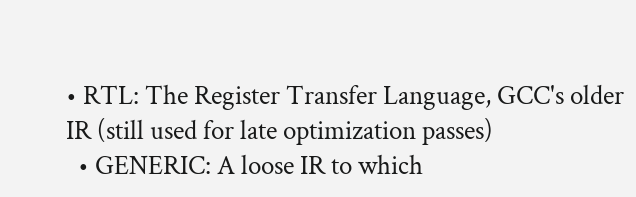• RTL: The Register Transfer Language, GCC's older IR (still used for late optimization passes)
  • GENERIC: A loose IR to which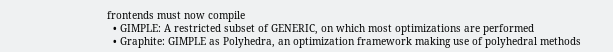frontends must now compile
  • GIMPLE: A restricted subset of GENERIC, on which most optimizations are performed
  • Graphite: GIMPLE as Polyhedra, an optimization framework making use of polyhedral methods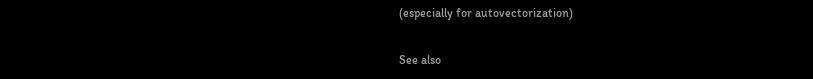(especially for autovectorization)

See also